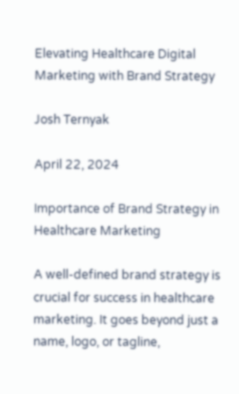Elevating Healthcare Digital Marketing with Brand Strategy

Josh Ternyak

April 22, 2024

Importance of Brand Strategy in Healthcare Marketing

A well-defined brand strategy is crucial for success in healthcare marketing. It goes beyond just a name, logo, or tagline,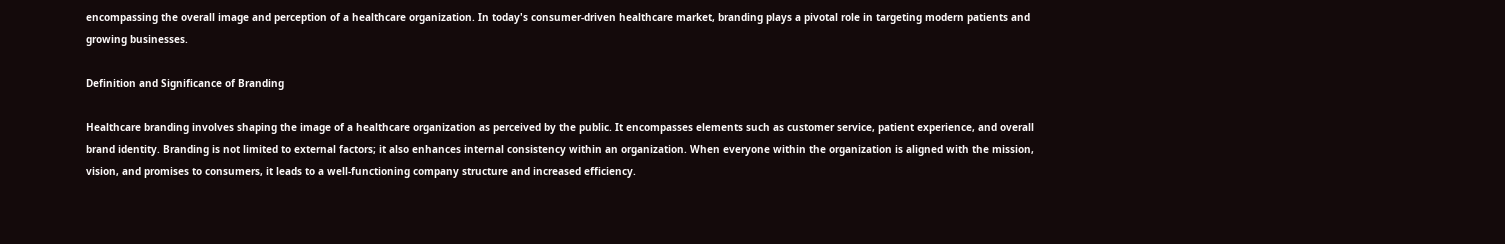encompassing the overall image and perception of a healthcare organization. In today's consumer-driven healthcare market, branding plays a pivotal role in targeting modern patients and growing businesses.

Definition and Significance of Branding

Healthcare branding involves shaping the image of a healthcare organization as perceived by the public. It encompasses elements such as customer service, patient experience, and overall brand identity. Branding is not limited to external factors; it also enhances internal consistency within an organization. When everyone within the organization is aligned with the mission, vision, and promises to consumers, it leads to a well-functioning company structure and increased efficiency.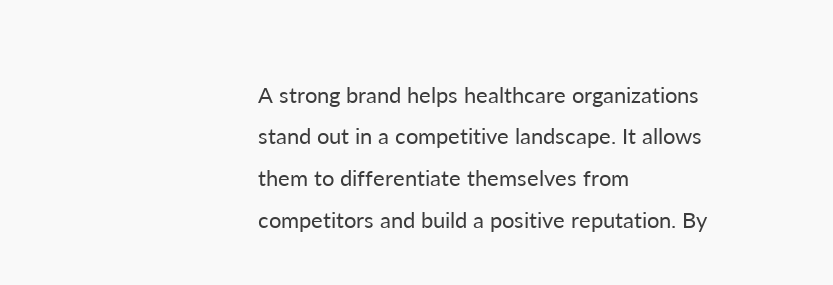A strong brand helps healthcare organizations stand out in a competitive landscape. It allows them to differentiate themselves from competitors and build a positive reputation. By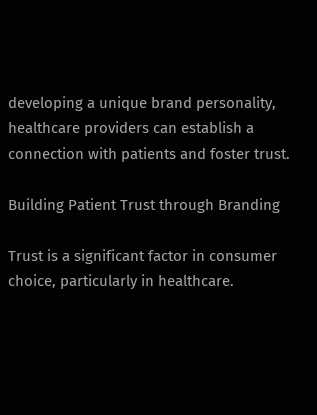developing a unique brand personality, healthcare providers can establish a connection with patients and foster trust.

Building Patient Trust through Branding

Trust is a significant factor in consumer choice, particularly in healthcare.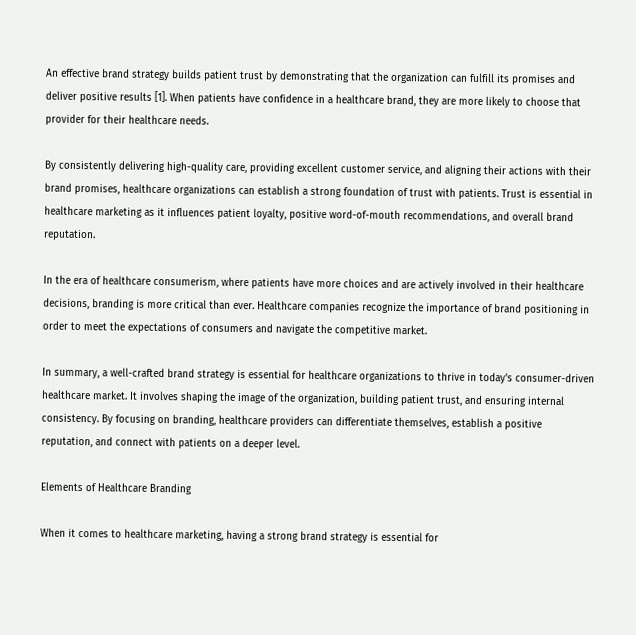An effective brand strategy builds patient trust by demonstrating that the organization can fulfill its promises and deliver positive results [1]. When patients have confidence in a healthcare brand, they are more likely to choose that provider for their healthcare needs.

By consistently delivering high-quality care, providing excellent customer service, and aligning their actions with their brand promises, healthcare organizations can establish a strong foundation of trust with patients. Trust is essential in healthcare marketing as it influences patient loyalty, positive word-of-mouth recommendations, and overall brand reputation.

In the era of healthcare consumerism, where patients have more choices and are actively involved in their healthcare decisions, branding is more critical than ever. Healthcare companies recognize the importance of brand positioning in order to meet the expectations of consumers and navigate the competitive market.

In summary, a well-crafted brand strategy is essential for healthcare organizations to thrive in today's consumer-driven healthcare market. It involves shaping the image of the organization, building patient trust, and ensuring internal consistency. By focusing on branding, healthcare providers can differentiate themselves, establish a positive reputation, and connect with patients on a deeper level.

Elements of Healthcare Branding

When it comes to healthcare marketing, having a strong brand strategy is essential for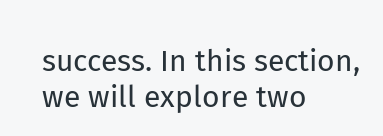success. In this section, we will explore two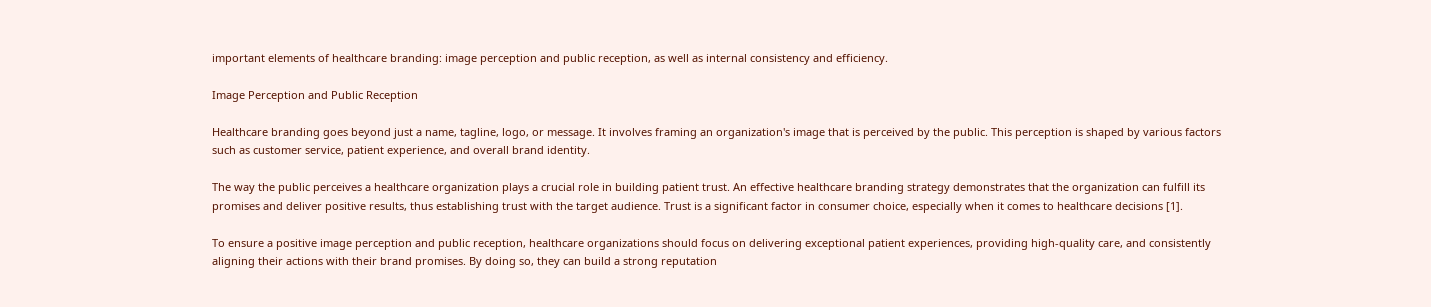important elements of healthcare branding: image perception and public reception, as well as internal consistency and efficiency.

Image Perception and Public Reception

Healthcare branding goes beyond just a name, tagline, logo, or message. It involves framing an organization's image that is perceived by the public. This perception is shaped by various factors such as customer service, patient experience, and overall brand identity.

The way the public perceives a healthcare organization plays a crucial role in building patient trust. An effective healthcare branding strategy demonstrates that the organization can fulfill its promises and deliver positive results, thus establishing trust with the target audience. Trust is a significant factor in consumer choice, especially when it comes to healthcare decisions [1].

To ensure a positive image perception and public reception, healthcare organizations should focus on delivering exceptional patient experiences, providing high-quality care, and consistently aligning their actions with their brand promises. By doing so, they can build a strong reputation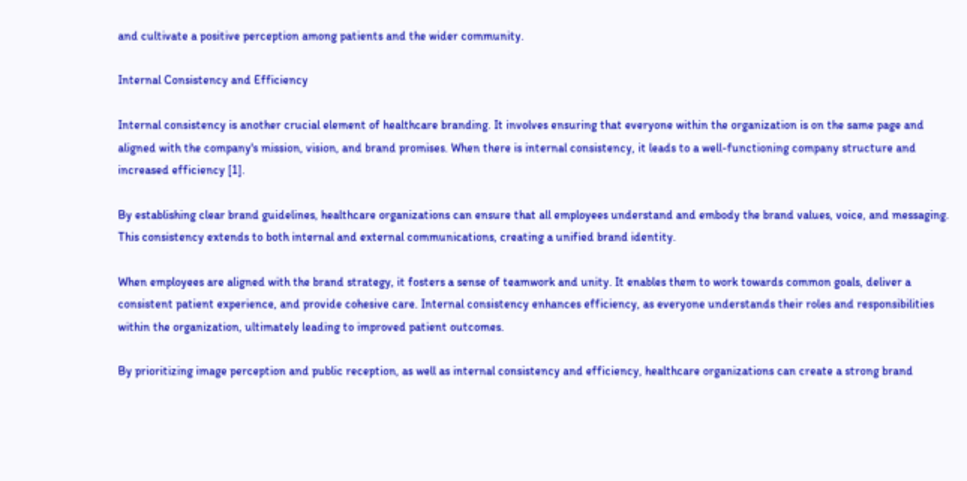and cultivate a positive perception among patients and the wider community.

Internal Consistency and Efficiency

Internal consistency is another crucial element of healthcare branding. It involves ensuring that everyone within the organization is on the same page and aligned with the company's mission, vision, and brand promises. When there is internal consistency, it leads to a well-functioning company structure and increased efficiency [1].

By establishing clear brand guidelines, healthcare organizations can ensure that all employees understand and embody the brand values, voice, and messaging. This consistency extends to both internal and external communications, creating a unified brand identity.

When employees are aligned with the brand strategy, it fosters a sense of teamwork and unity. It enables them to work towards common goals, deliver a consistent patient experience, and provide cohesive care. Internal consistency enhances efficiency, as everyone understands their roles and responsibilities within the organization, ultimately leading to improved patient outcomes.

By prioritizing image perception and public reception, as well as internal consistency and efficiency, healthcare organizations can create a strong brand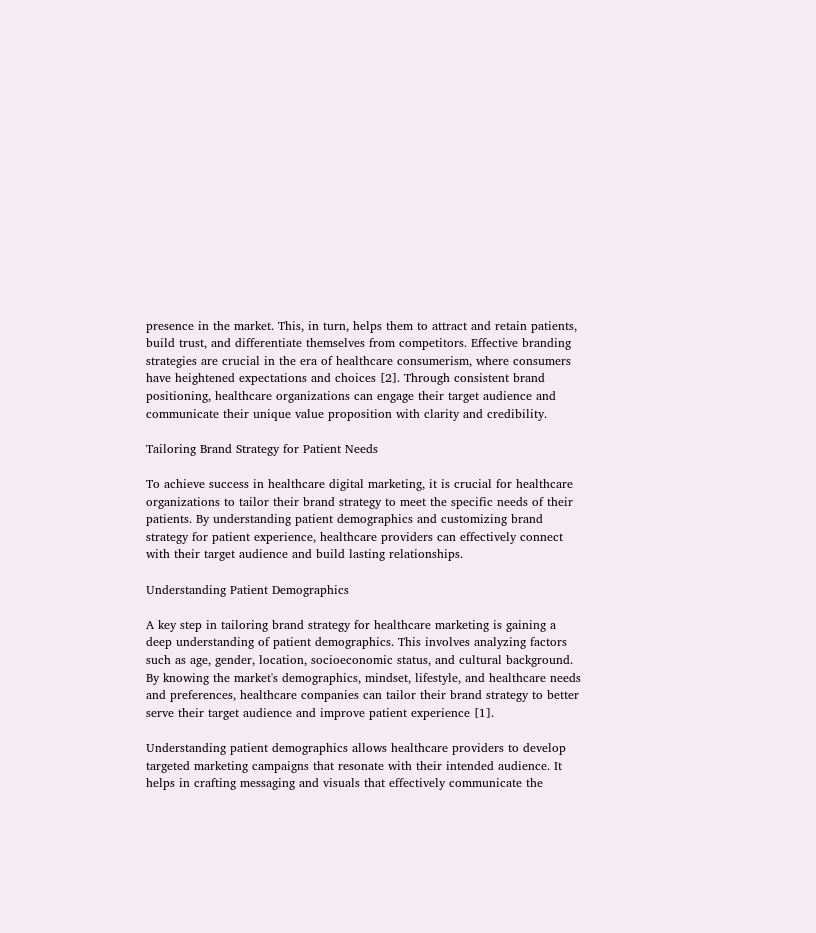presence in the market. This, in turn, helps them to attract and retain patients, build trust, and differentiate themselves from competitors. Effective branding strategies are crucial in the era of healthcare consumerism, where consumers have heightened expectations and choices [2]. Through consistent brand positioning, healthcare organizations can engage their target audience and communicate their unique value proposition with clarity and credibility.

Tailoring Brand Strategy for Patient Needs

To achieve success in healthcare digital marketing, it is crucial for healthcare organizations to tailor their brand strategy to meet the specific needs of their patients. By understanding patient demographics and customizing brand strategy for patient experience, healthcare providers can effectively connect with their target audience and build lasting relationships.

Understanding Patient Demographics

A key step in tailoring brand strategy for healthcare marketing is gaining a deep understanding of patient demographics. This involves analyzing factors such as age, gender, location, socioeconomic status, and cultural background. By knowing the market's demographics, mindset, lifestyle, and healthcare needs and preferences, healthcare companies can tailor their brand strategy to better serve their target audience and improve patient experience [1].

Understanding patient demographics allows healthcare providers to develop targeted marketing campaigns that resonate with their intended audience. It helps in crafting messaging and visuals that effectively communicate the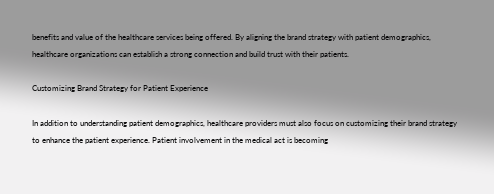benefits and value of the healthcare services being offered. By aligning the brand strategy with patient demographics, healthcare organizations can establish a strong connection and build trust with their patients.

Customizing Brand Strategy for Patient Experience

In addition to understanding patient demographics, healthcare providers must also focus on customizing their brand strategy to enhance the patient experience. Patient involvement in the medical act is becoming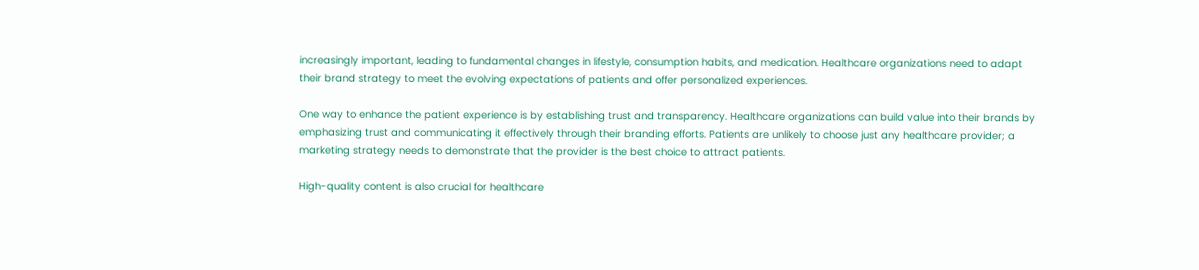increasingly important, leading to fundamental changes in lifestyle, consumption habits, and medication. Healthcare organizations need to adapt their brand strategy to meet the evolving expectations of patients and offer personalized experiences.

One way to enhance the patient experience is by establishing trust and transparency. Healthcare organizations can build value into their brands by emphasizing trust and communicating it effectively through their branding efforts. Patients are unlikely to choose just any healthcare provider; a marketing strategy needs to demonstrate that the provider is the best choice to attract patients.

High-quality content is also crucial for healthcare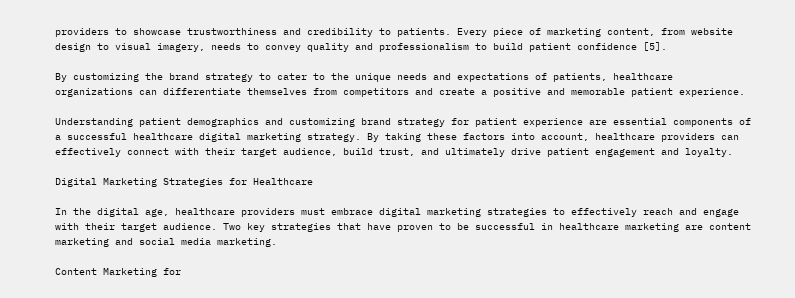providers to showcase trustworthiness and credibility to patients. Every piece of marketing content, from website design to visual imagery, needs to convey quality and professionalism to build patient confidence [5].

By customizing the brand strategy to cater to the unique needs and expectations of patients, healthcare organizations can differentiate themselves from competitors and create a positive and memorable patient experience.

Understanding patient demographics and customizing brand strategy for patient experience are essential components of a successful healthcare digital marketing strategy. By taking these factors into account, healthcare providers can effectively connect with their target audience, build trust, and ultimately drive patient engagement and loyalty.

Digital Marketing Strategies for Healthcare

In the digital age, healthcare providers must embrace digital marketing strategies to effectively reach and engage with their target audience. Two key strategies that have proven to be successful in healthcare marketing are content marketing and social media marketing.

Content Marketing for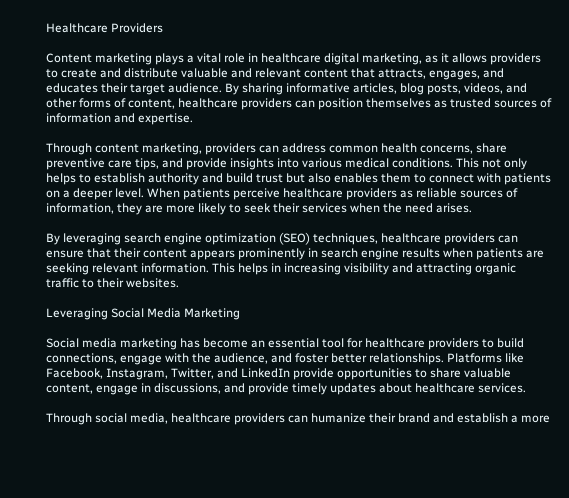Healthcare Providers

Content marketing plays a vital role in healthcare digital marketing, as it allows providers to create and distribute valuable and relevant content that attracts, engages, and educates their target audience. By sharing informative articles, blog posts, videos, and other forms of content, healthcare providers can position themselves as trusted sources of information and expertise.

Through content marketing, providers can address common health concerns, share preventive care tips, and provide insights into various medical conditions. This not only helps to establish authority and build trust but also enables them to connect with patients on a deeper level. When patients perceive healthcare providers as reliable sources of information, they are more likely to seek their services when the need arises.

By leveraging search engine optimization (SEO) techniques, healthcare providers can ensure that their content appears prominently in search engine results when patients are seeking relevant information. This helps in increasing visibility and attracting organic traffic to their websites.

Leveraging Social Media Marketing

Social media marketing has become an essential tool for healthcare providers to build connections, engage with the audience, and foster better relationships. Platforms like Facebook, Instagram, Twitter, and LinkedIn provide opportunities to share valuable content, engage in discussions, and provide timely updates about healthcare services.

Through social media, healthcare providers can humanize their brand and establish a more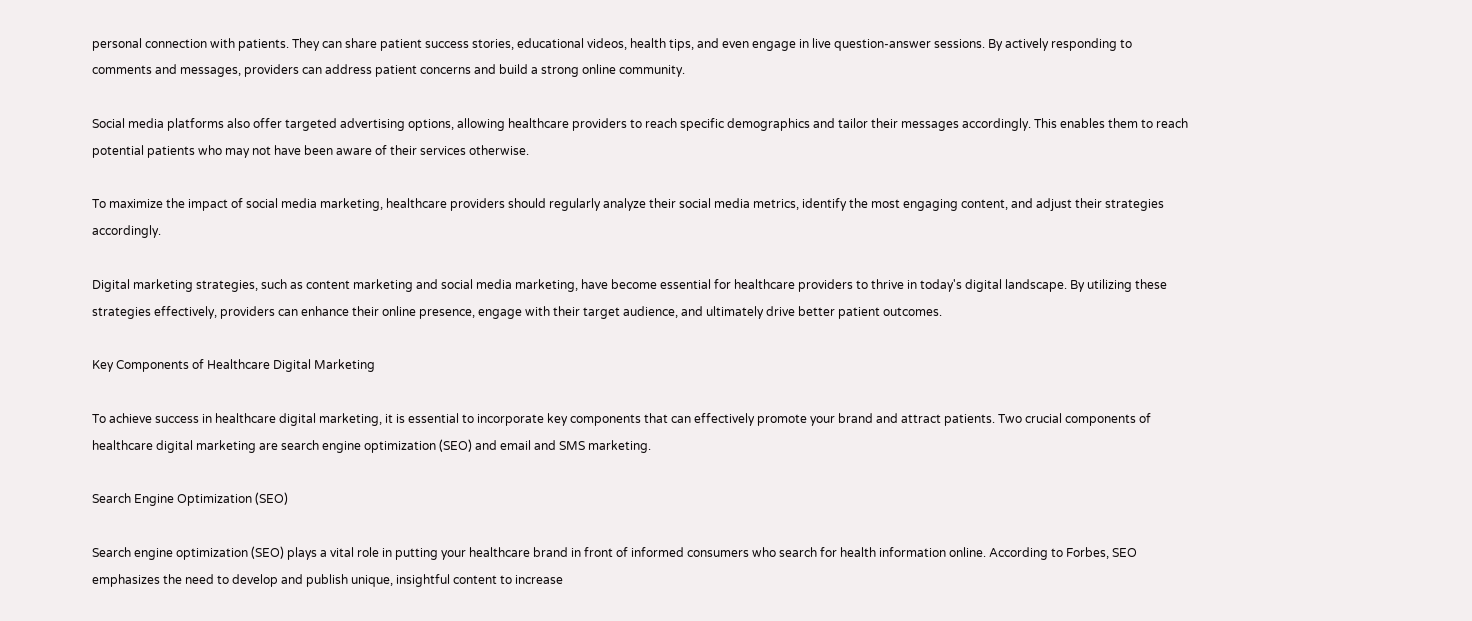personal connection with patients. They can share patient success stories, educational videos, health tips, and even engage in live question-answer sessions. By actively responding to comments and messages, providers can address patient concerns and build a strong online community.

Social media platforms also offer targeted advertising options, allowing healthcare providers to reach specific demographics and tailor their messages accordingly. This enables them to reach potential patients who may not have been aware of their services otherwise.

To maximize the impact of social media marketing, healthcare providers should regularly analyze their social media metrics, identify the most engaging content, and adjust their strategies accordingly.

Digital marketing strategies, such as content marketing and social media marketing, have become essential for healthcare providers to thrive in today's digital landscape. By utilizing these strategies effectively, providers can enhance their online presence, engage with their target audience, and ultimately drive better patient outcomes.

Key Components of Healthcare Digital Marketing

To achieve success in healthcare digital marketing, it is essential to incorporate key components that can effectively promote your brand and attract patients. Two crucial components of healthcare digital marketing are search engine optimization (SEO) and email and SMS marketing.

Search Engine Optimization (SEO)

Search engine optimization (SEO) plays a vital role in putting your healthcare brand in front of informed consumers who search for health information online. According to Forbes, SEO emphasizes the need to develop and publish unique, insightful content to increase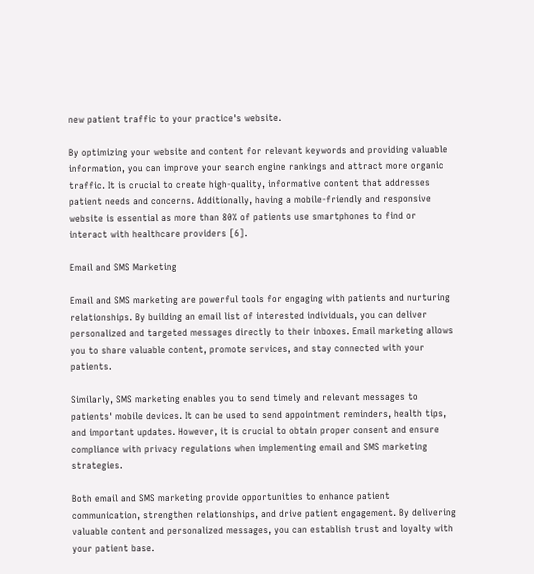new patient traffic to your practice's website.

By optimizing your website and content for relevant keywords and providing valuable information, you can improve your search engine rankings and attract more organic traffic. It is crucial to create high-quality, informative content that addresses patient needs and concerns. Additionally, having a mobile-friendly and responsive website is essential as more than 80% of patients use smartphones to find or interact with healthcare providers [6].

Email and SMS Marketing

Email and SMS marketing are powerful tools for engaging with patients and nurturing relationships. By building an email list of interested individuals, you can deliver personalized and targeted messages directly to their inboxes. Email marketing allows you to share valuable content, promote services, and stay connected with your patients.

Similarly, SMS marketing enables you to send timely and relevant messages to patients' mobile devices. It can be used to send appointment reminders, health tips, and important updates. However, it is crucial to obtain proper consent and ensure compliance with privacy regulations when implementing email and SMS marketing strategies.

Both email and SMS marketing provide opportunities to enhance patient communication, strengthen relationships, and drive patient engagement. By delivering valuable content and personalized messages, you can establish trust and loyalty with your patient base.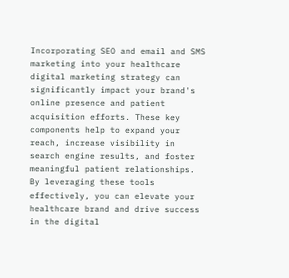Incorporating SEO and email and SMS marketing into your healthcare digital marketing strategy can significantly impact your brand's online presence and patient acquisition efforts. These key components help to expand your reach, increase visibility in search engine results, and foster meaningful patient relationships. By leveraging these tools effectively, you can elevate your healthcare brand and drive success in the digital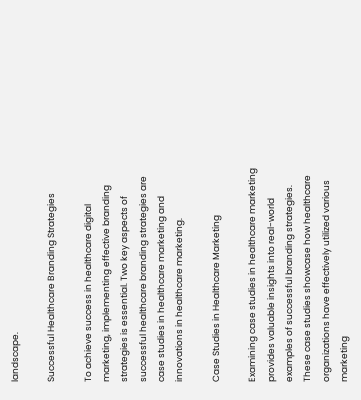landscape.

Successful Healthcare Branding Strategies

To achieve success in healthcare digital marketing, implementing effective branding strategies is essential. Two key aspects of successful healthcare branding strategies are case studies in healthcare marketing and innovations in healthcare marketing.

Case Studies in Healthcare Marketing

Examining case studies in healthcare marketing provides valuable insights into real-world examples of successful branding strategies. These case studies showcase how healthcare organizations have effectively utilized various marketing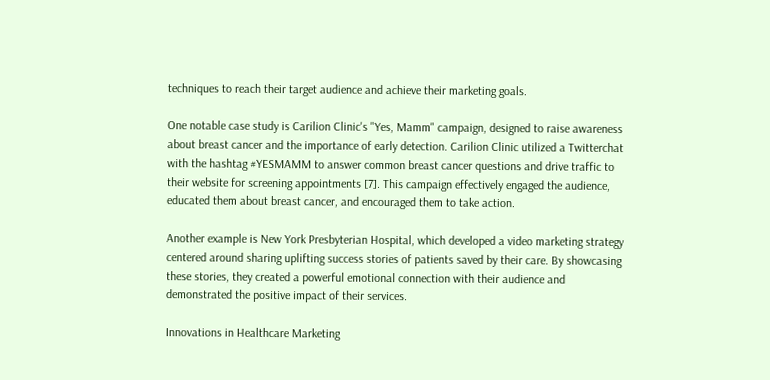techniques to reach their target audience and achieve their marketing goals.

One notable case study is Carilion Clinic's "Yes, Mamm" campaign, designed to raise awareness about breast cancer and the importance of early detection. Carilion Clinic utilized a Twitterchat with the hashtag #YESMAMM to answer common breast cancer questions and drive traffic to their website for screening appointments [7]. This campaign effectively engaged the audience, educated them about breast cancer, and encouraged them to take action.

Another example is New York Presbyterian Hospital, which developed a video marketing strategy centered around sharing uplifting success stories of patients saved by their care. By showcasing these stories, they created a powerful emotional connection with their audience and demonstrated the positive impact of their services.

Innovations in Healthcare Marketing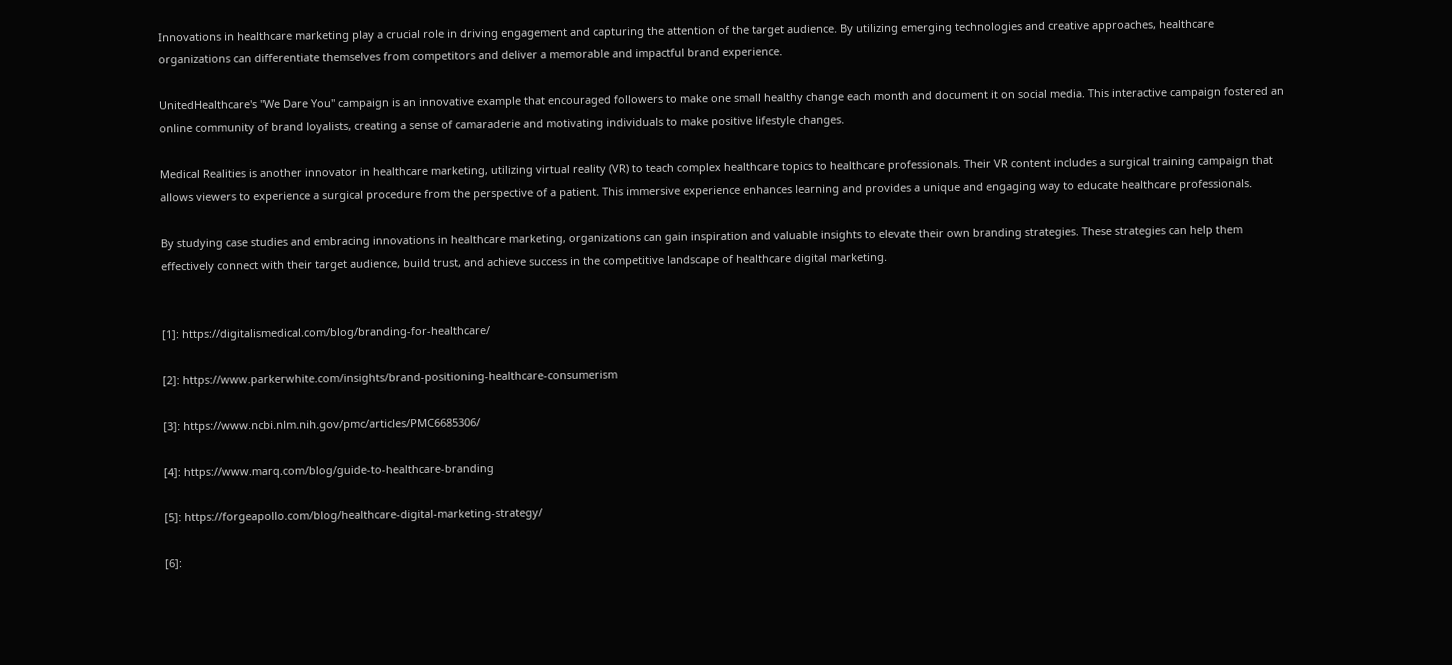Innovations in healthcare marketing play a crucial role in driving engagement and capturing the attention of the target audience. By utilizing emerging technologies and creative approaches, healthcare organizations can differentiate themselves from competitors and deliver a memorable and impactful brand experience.

UnitedHealthcare's "We Dare You" campaign is an innovative example that encouraged followers to make one small healthy change each month and document it on social media. This interactive campaign fostered an online community of brand loyalists, creating a sense of camaraderie and motivating individuals to make positive lifestyle changes.

Medical Realities is another innovator in healthcare marketing, utilizing virtual reality (VR) to teach complex healthcare topics to healthcare professionals. Their VR content includes a surgical training campaign that allows viewers to experience a surgical procedure from the perspective of a patient. This immersive experience enhances learning and provides a unique and engaging way to educate healthcare professionals.

By studying case studies and embracing innovations in healthcare marketing, organizations can gain inspiration and valuable insights to elevate their own branding strategies. These strategies can help them effectively connect with their target audience, build trust, and achieve success in the competitive landscape of healthcare digital marketing.


[1]: https://digitalismedical.com/blog/branding-for-healthcare/

[2]: https://www.parkerwhite.com/insights/brand-positioning-healthcare-consumerism

[3]: https://www.ncbi.nlm.nih.gov/pmc/articles/PMC6685306/

[4]: https://www.marq.com/blog/guide-to-healthcare-branding

[5]: https://forgeapollo.com/blog/healthcare-digital-marketing-strategy/

[6]: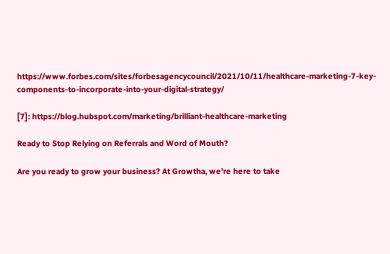https://www.forbes.com/sites/forbesagencycouncil/2021/10/11/healthcare-marketing-7-key-components-to-incorporate-into-your-digital-strategy/

[7]: https://blog.hubspot.com/marketing/brilliant-healthcare-marketing

Ready to Stop Relying on Referrals and Word of Mouth?

Are you ready to grow your business? At Growtha, we're here to take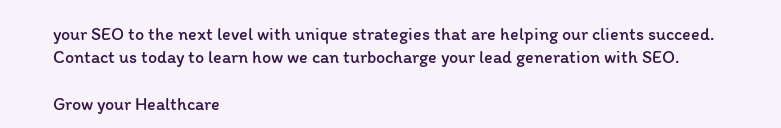your SEO to the next level with unique strategies that are helping our clients succeed. Contact us today to learn how we can turbocharge your lead generation with SEO.

Grow your Healthcare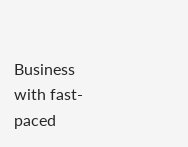Business with fast-paced